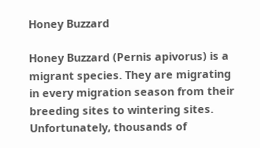Honey Buzzard

Honey Buzzard (Pernis apivorus) is a migrant species. They are migrating in every migration season from their breeding sites to wintering sites. Unfortunately, thousands of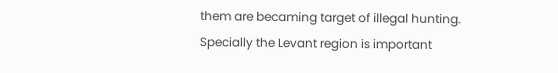them are becaming target of illegal hunting. Specially the Levant region is important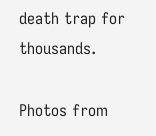death trap for thousands.

Photos from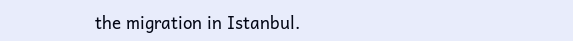the migration in Istanbul.